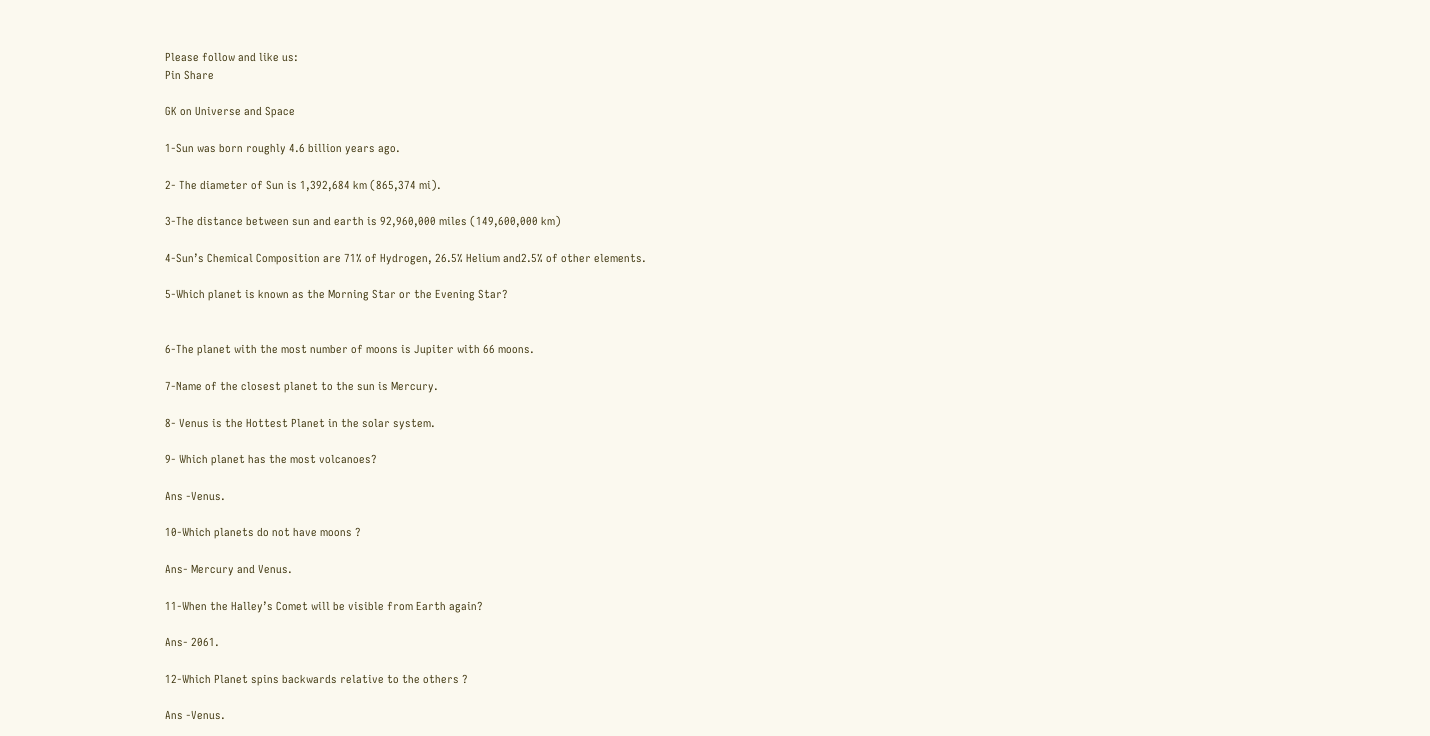Please follow and like us:
Pin Share

GK on Universe and Space

1-Sun was born roughly 4.6 billion years ago.

2- The diameter of Sun is 1,392,684 km (865,374 mi).

3-The distance between sun and earth is 92,960,000 miles (149,600,000 km)

4-Sun’s Chemical Composition are 71% of Hydrogen, 26.5% Helium and2.5% of other elements.

5-Which planet is known as the Morning Star or the Evening Star?


6-The planet with the most number of moons is Jupiter with 66 moons.

7-Name of the closest planet to the sun is Mercury.

8- Venus is the Hottest Planet in the solar system.

9- Which planet has the most volcanoes?

Ans -Venus.

10-Which planets do not have moons ?

Ans- Mercury and Venus.

11-When the Halley’s Comet will be visible from Earth again?

Ans- 2061.

12-Which Planet spins backwards relative to the others ?

Ans -Venus.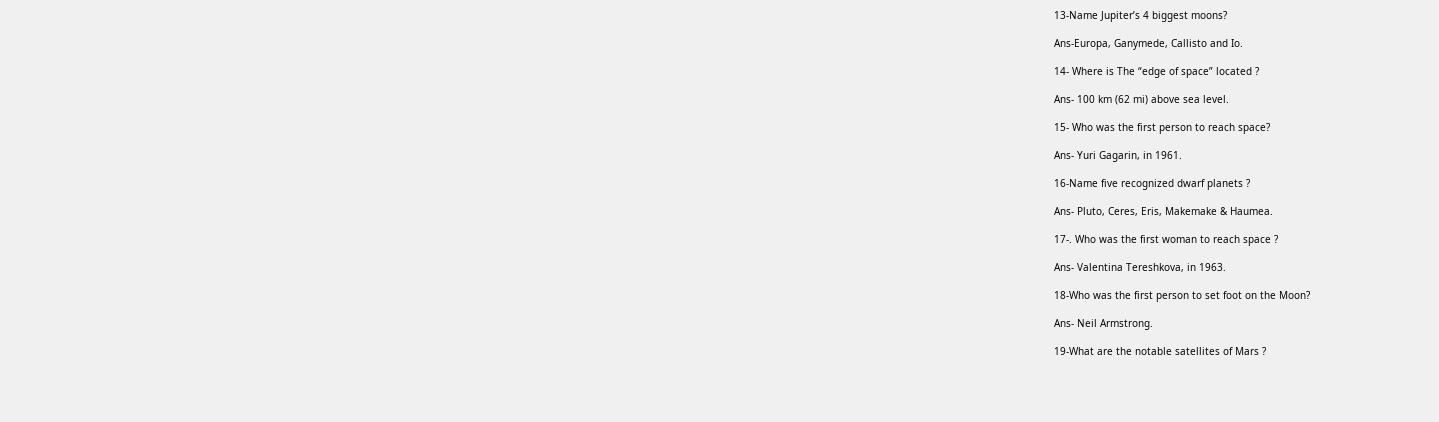13-Name Jupiter’s 4 biggest moons?

Ans-Europa, Ganymede, Callisto and Io.

14- Where is The “edge of space” located ?

Ans- 100 km (62 mi) above sea level.

15- Who was the first person to reach space?

Ans- Yuri Gagarin, in 1961.

16-Name five recognized dwarf planets ?

Ans- Pluto, Ceres, Eris, Makemake & Haumea.

17-. Who was the first woman to reach space ?

Ans- Valentina Tereshkova, in 1963.

18-Who was the first person to set foot on the Moon?

Ans- Neil Armstrong.

19-What are the notable satellites of Mars ?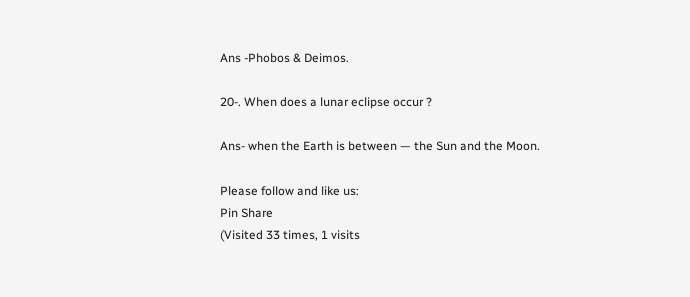Ans -Phobos & Deimos.

20-. When does a lunar eclipse occur ?

Ans- when the Earth is between — the Sun and the Moon.

Please follow and like us:
Pin Share
(Visited 33 times, 1 visits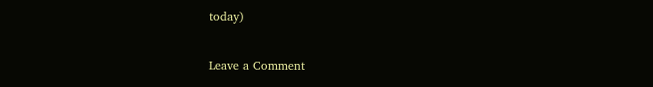today)

Leave a Comment